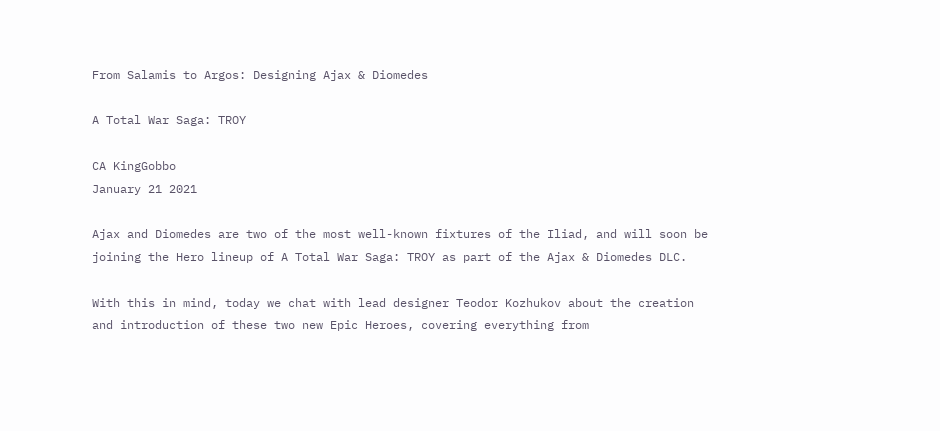From Salamis to Argos: Designing Ajax & Diomedes

A Total War Saga: TROY

CA KingGobbo
January 21 2021

Ajax and Diomedes are two of the most well-known fixtures of the Iliad, and will soon be joining the Hero lineup of A Total War Saga: TROY as part of the Ajax & Diomedes DLC.

With this in mind, today we chat with lead designer Teodor Kozhukov about the creation and introduction of these two new Epic Heroes, covering everything from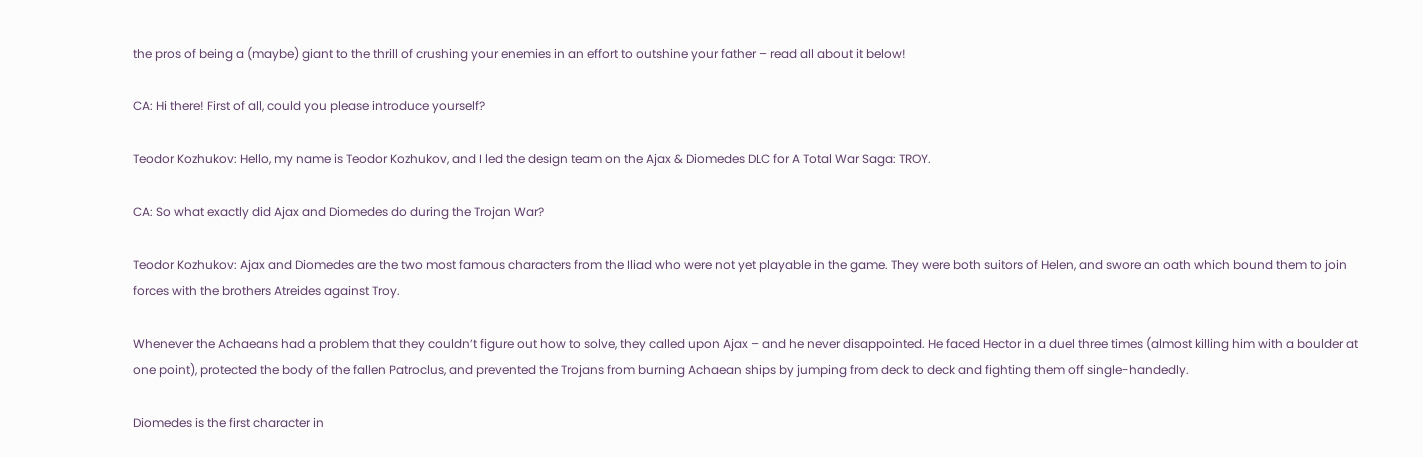the pros of being a (maybe) giant to the thrill of crushing your enemies in an effort to outshine your father – read all about it below!

CA: Hi there! First of all, could you please introduce yourself?

Teodor Kozhukov: Hello, my name is Teodor Kozhukov, and I led the design team on the Ajax & Diomedes DLC for A Total War Saga: TROY.

CA: So what exactly did Ajax and Diomedes do during the Trojan War?

Teodor Kozhukov: Ajax and Diomedes are the two most famous characters from the Iliad who were not yet playable in the game. They were both suitors of Helen, and swore an oath which bound them to join forces with the brothers Atreides against Troy.

Whenever the Achaeans had a problem that they couldn’t figure out how to solve, they called upon Ajax – and he never disappointed. He faced Hector in a duel three times (almost killing him with a boulder at one point), protected the body of the fallen Patroclus, and prevented the Trojans from burning Achaean ships by jumping from deck to deck and fighting them off single-handedly.

Diomedes is the first character in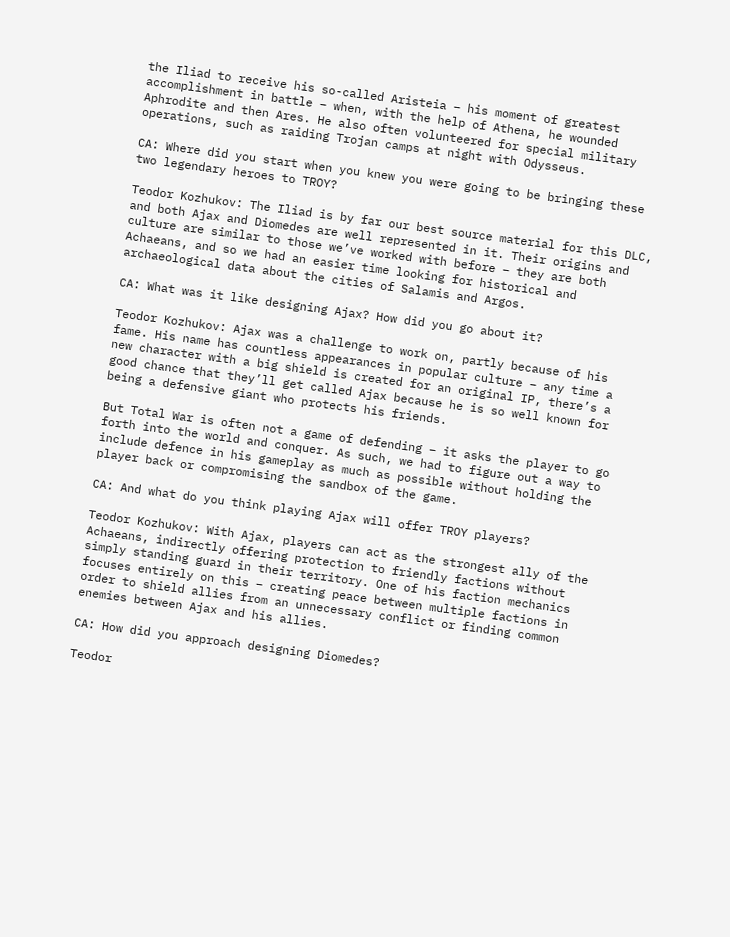the Iliad to receive his so-called Aristeia – his moment of greatest accomplishment in battle – when, with the help of Athena, he wounded Aphrodite and then Ares. He also often volunteered for special military operations, such as raiding Trojan camps at night with Odysseus.

CA: Where did you start when you knew you were going to be bringing these two legendary heroes to TROY?

Teodor Kozhukov: The Iliad is by far our best source material for this DLC, and both Ajax and Diomedes are well represented in it. Their origins and culture are similar to those we’ve worked with before – they are both Achaeans, and so we had an easier time looking for historical and archaeological data about the cities of Salamis and Argos.

CA: What was it like designing Ajax? How did you go about it?

Teodor Kozhukov: Ajax was a challenge to work on, partly because of his fame. His name has countless appearances in popular culture – any time a new character with a big shield is created for an original IP, there’s a good chance that they’ll get called Ajax because he is so well known for being a defensive giant who protects his friends.

But Total War is often not a game of defending – it asks the player to go forth into the world and conquer. As such, we had to figure out a way to include defence in his gameplay as much as possible without holding the player back or compromising the sandbox of the game.

CA: And what do you think playing Ajax will offer TROY players?

Teodor Kozhukov: With Ajax, players can act as the strongest ally of the Achaeans, indirectly offering protection to friendly factions without simply standing guard in their territory. One of his faction mechanics focuses entirely on this – creating peace between multiple factions in order to shield allies from an unnecessary conflict or finding common enemies between Ajax and his allies.

CA: How did you approach designing Diomedes?

Teodor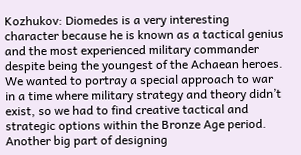Kozhukov: Diomedes is a very interesting character because he is known as a tactical genius and the most experienced military commander despite being the youngest of the Achaean heroes. We wanted to portray a special approach to war in a time where military strategy and theory didn’t exist, so we had to find creative tactical and strategic options within the Bronze Age period.
Another big part of designing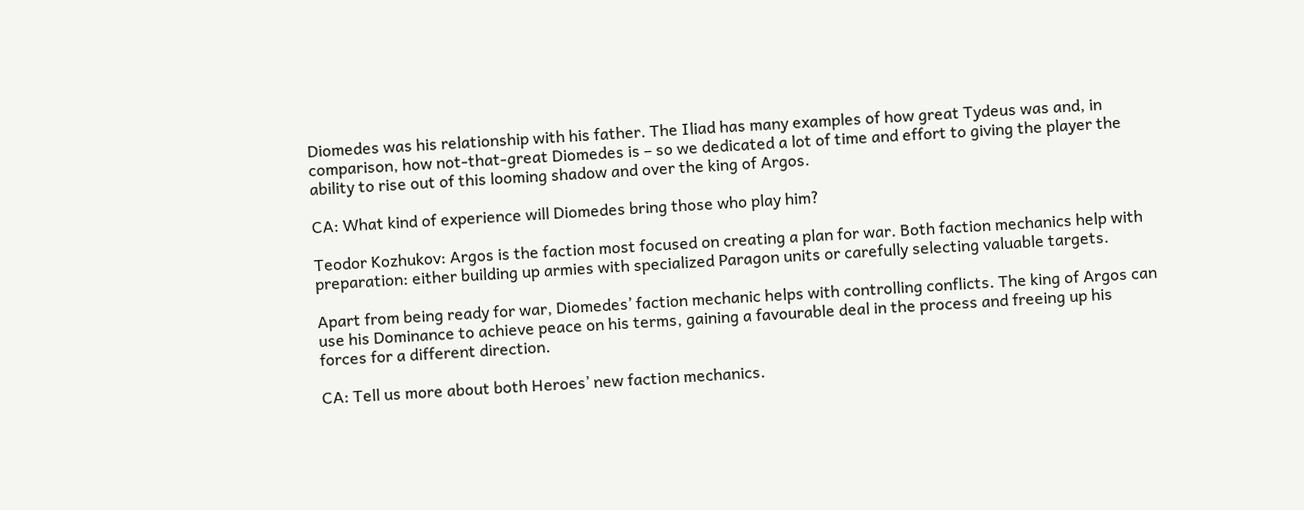Diomedes was his relationship with his father. The Iliad has many examples of how great Tydeus was and, in comparison, how not-that-great Diomedes is – so we dedicated a lot of time and effort to giving the player the ability to rise out of this looming shadow and over the king of Argos.

CA: What kind of experience will Diomedes bring those who play him?

Teodor Kozhukov: Argos is the faction most focused on creating a plan for war. Both faction mechanics help with preparation: either building up armies with specialized Paragon units or carefully selecting valuable targets.

Apart from being ready for war, Diomedes’ faction mechanic helps with controlling conflicts. The king of Argos can use his Dominance to achieve peace on his terms, gaining a favourable deal in the process and freeing up his forces for a different direction.

CA: Tell us more about both Heroes’ new faction mechanics.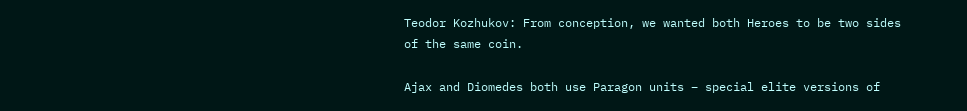Teodor Kozhukov: From conception, we wanted both Heroes to be two sides of the same coin.

Ajax and Diomedes both use Paragon units – special elite versions of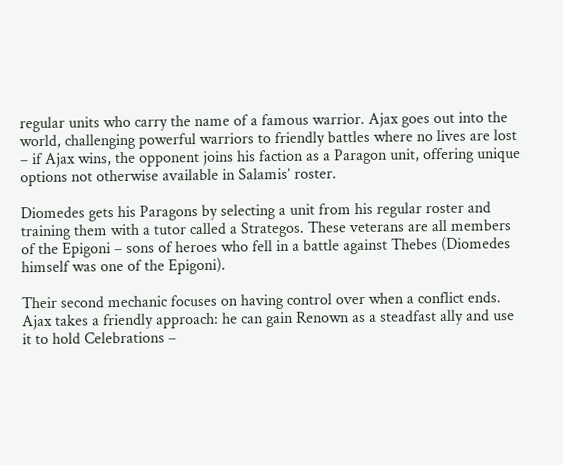regular units who carry the name of a famous warrior. Ajax goes out into the world, challenging powerful warriors to friendly battles where no lives are lost – if Ajax wins, the opponent joins his faction as a Paragon unit, offering unique options not otherwise available in Salamis’ roster.

Diomedes gets his Paragons by selecting a unit from his regular roster and training them with a tutor called a Strategos. These veterans are all members of the Epigoni – sons of heroes who fell in a battle against Thebes (Diomedes himself was one of the Epigoni).

Their second mechanic focuses on having control over when a conflict ends. Ajax takes a friendly approach: he can gain Renown as a steadfast ally and use it to hold Celebrations –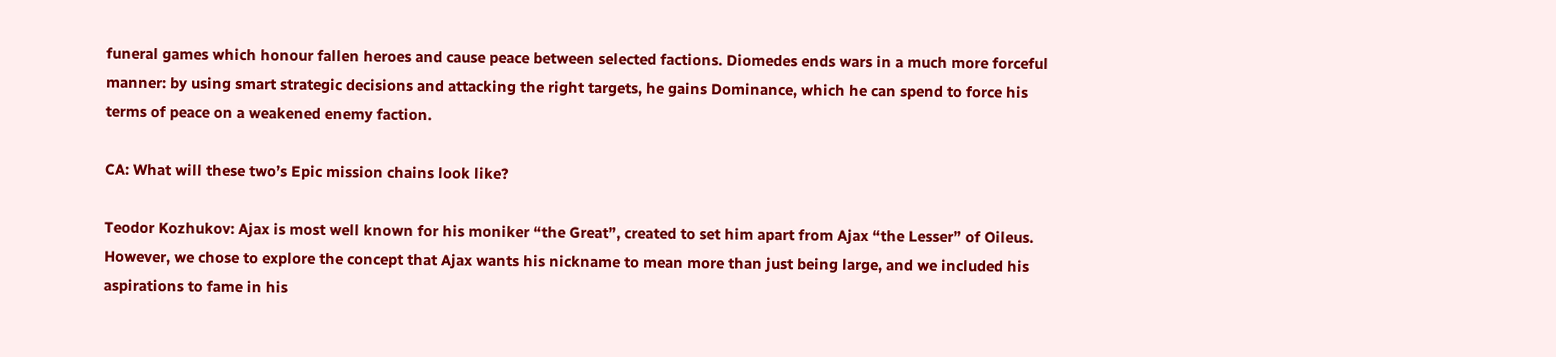funeral games which honour fallen heroes and cause peace between selected factions. Diomedes ends wars in a much more forceful manner: by using smart strategic decisions and attacking the right targets, he gains Dominance, which he can spend to force his terms of peace on a weakened enemy faction.

CA: What will these two’s Epic mission chains look like?

Teodor Kozhukov: Ajax is most well known for his moniker “the Great”, created to set him apart from Ajax “the Lesser” of Oileus. However, we chose to explore the concept that Ajax wants his nickname to mean more than just being large, and we included his aspirations to fame in his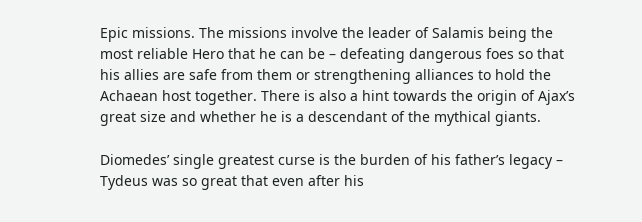Epic missions. The missions involve the leader of Salamis being the most reliable Hero that he can be – defeating dangerous foes so that his allies are safe from them or strengthening alliances to hold the Achaean host together. There is also a hint towards the origin of Ajax’s great size and whether he is a descendant of the mythical giants.

Diomedes’ single greatest curse is the burden of his father’s legacy – Tydeus was so great that even after his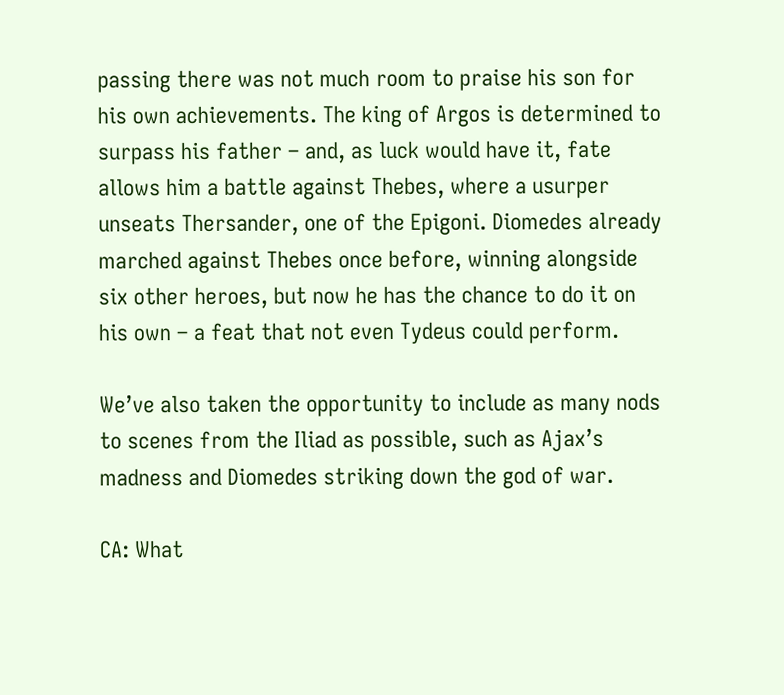passing there was not much room to praise his son for his own achievements. The king of Argos is determined to surpass his father – and, as luck would have it, fate allows him a battle against Thebes, where a usurper unseats Thersander, one of the Epigoni. Diomedes already marched against Thebes once before, winning alongside six other heroes, but now he has the chance to do it on his own – a feat that not even Tydeus could perform.

We’ve also taken the opportunity to include as many nods to scenes from the Iliad as possible, such as Ajax’s madness and Diomedes striking down the god of war.

CA: What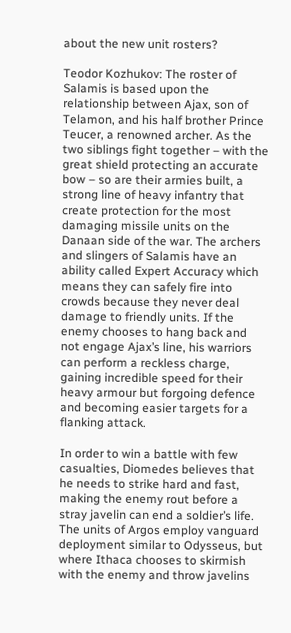about the new unit rosters?

Teodor Kozhukov: The roster of Salamis is based upon the relationship between Ajax, son of Telamon, and his half brother Prince Teucer, a renowned archer. As the two siblings fight together – with the great shield protecting an accurate bow – so are their armies built, a strong line of heavy infantry that create protection for the most damaging missile units on the Danaan side of the war. The archers and slingers of Salamis have an ability called Expert Accuracy which means they can safely fire into crowds because they never deal damage to friendly units. If the enemy chooses to hang back and not engage Ajax’s line, his warriors can perform a reckless charge, gaining incredible speed for their heavy armour but forgoing defence and becoming easier targets for a flanking attack.

In order to win a battle with few casualties, Diomedes believes that he needs to strike hard and fast, making the enemy rout before a stray javelin can end a soldier’s life. The units of Argos employ vanguard deployment similar to Odysseus, but where Ithaca chooses to skirmish with the enemy and throw javelins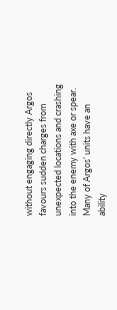without engaging directly Argos favours sudden charges from unexpected locations and crashing into the enemy with axe or spear. Many of Argos’ units have an ability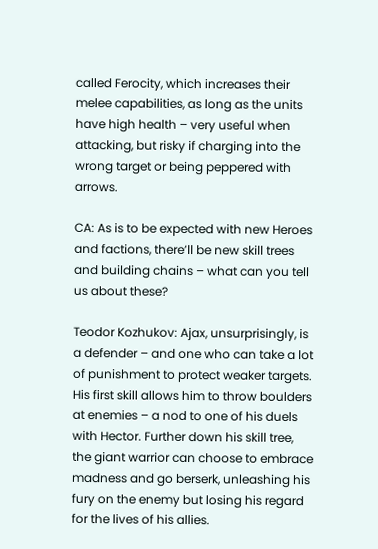called Ferocity, which increases their melee capabilities, as long as the units have high health – very useful when attacking, but risky if charging into the wrong target or being peppered with arrows.

CA: As is to be expected with new Heroes and factions, there’ll be new skill trees and building chains – what can you tell us about these?

Teodor Kozhukov: Ajax, unsurprisingly, is a defender – and one who can take a lot of punishment to protect weaker targets. His first skill allows him to throw boulders at enemies – a nod to one of his duels with Hector. Further down his skill tree, the giant warrior can choose to embrace madness and go berserk, unleashing his fury on the enemy but losing his regard for the lives of his allies.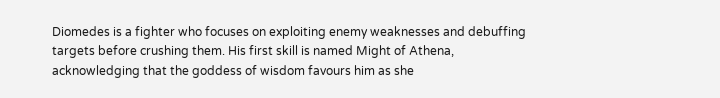Diomedes is a fighter who focuses on exploiting enemy weaknesses and debuffing targets before crushing them. His first skill is named Might of Athena, acknowledging that the goddess of wisdom favours him as she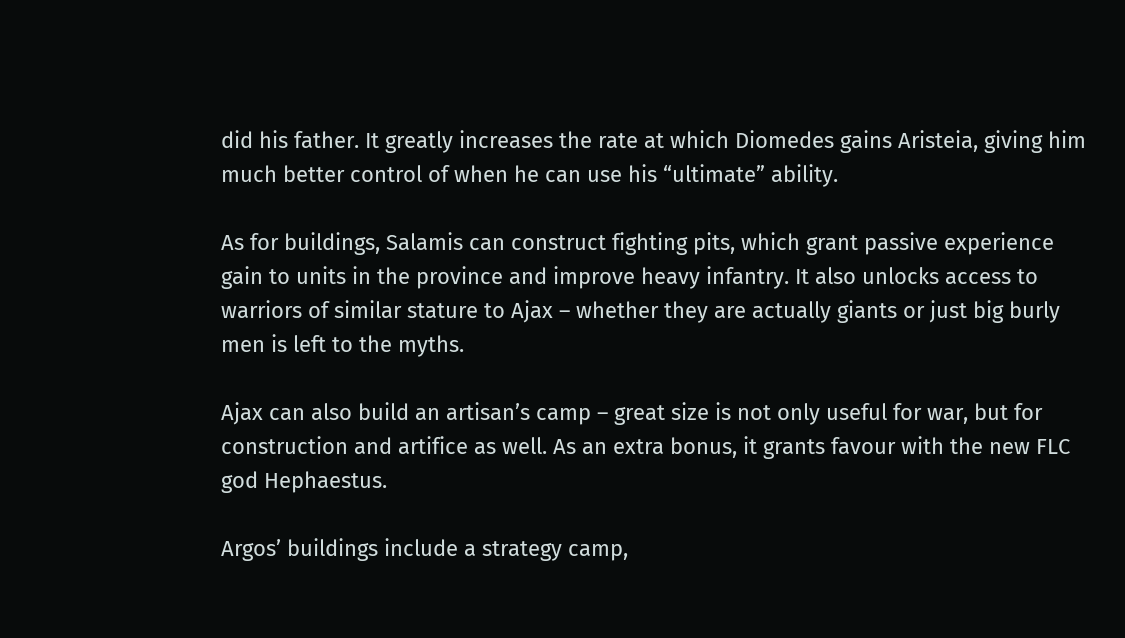did his father. It greatly increases the rate at which Diomedes gains Aristeia, giving him much better control of when he can use his “ultimate” ability.

As for buildings, Salamis can construct fighting pits, which grant passive experience gain to units in the province and improve heavy infantry. It also unlocks access to warriors of similar stature to Ajax – whether they are actually giants or just big burly men is left to the myths.

Ajax can also build an artisan’s camp – great size is not only useful for war, but for construction and artifice as well. As an extra bonus, it grants favour with the new FLC god Hephaestus.

Argos’ buildings include a strategy camp,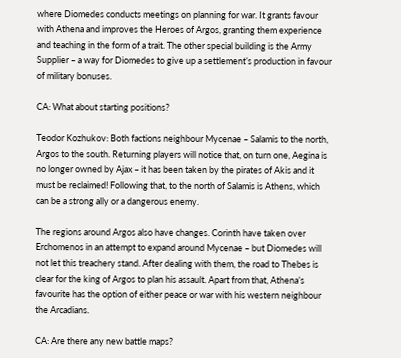where Diomedes conducts meetings on planning for war. It grants favour with Athena and improves the Heroes of Argos, granting them experience and teaching in the form of a trait. The other special building is the Army Supplier – a way for Diomedes to give up a settlement’s production in favour of military bonuses.

CA: What about starting positions?

Teodor Kozhukov: Both factions neighbour Mycenae – Salamis to the north, Argos to the south. Returning players will notice that, on turn one, Aegina is no longer owned by Ajax – it has been taken by the pirates of Akis and it must be reclaimed! Following that, to the north of Salamis is Athens, which can be a strong ally or a dangerous enemy.

The regions around Argos also have changes. Corinth have taken over Erchomenos in an attempt to expand around Mycenae – but Diomedes will not let this treachery stand. After dealing with them, the road to Thebes is clear for the king of Argos to plan his assault. Apart from that, Athena’s favourite has the option of either peace or war with his western neighbour the Arcadians.

CA: Are there any new battle maps?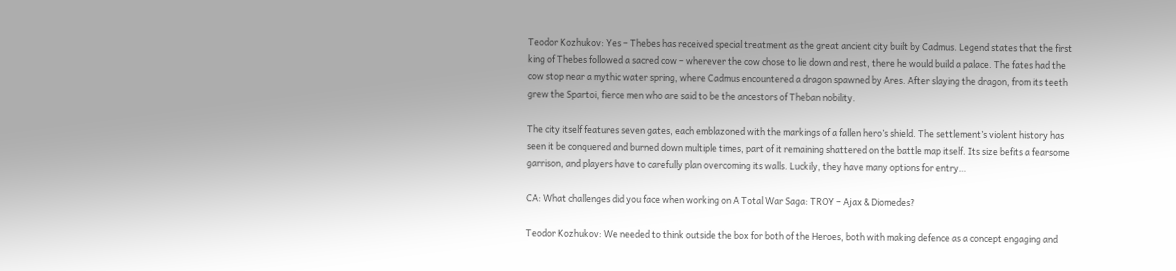Teodor Kozhukov: Yes – Thebes has received special treatment as the great ancient city built by Cadmus. Legend states that the first king of Thebes followed a sacred cow – wherever the cow chose to lie down and rest, there he would build a palace. The fates had the cow stop near a mythic water spring, where Cadmus encountered a dragon spawned by Ares. After slaying the dragon, from its teeth grew the Spartoi, fierce men who are said to be the ancestors of Theban nobility.

The city itself features seven gates, each emblazoned with the markings of a fallen hero’s shield. The settlement’s violent history has seen it be conquered and burned down multiple times, part of it remaining shattered on the battle map itself. Its size befits a fearsome garrison, and players have to carefully plan overcoming its walls. Luckily, they have many options for entry…

CA: What challenges did you face when working on A Total War Saga: TROY – Ajax & Diomedes?

Teodor Kozhukov: We needed to think outside the box for both of the Heroes, both with making defence as a concept engaging and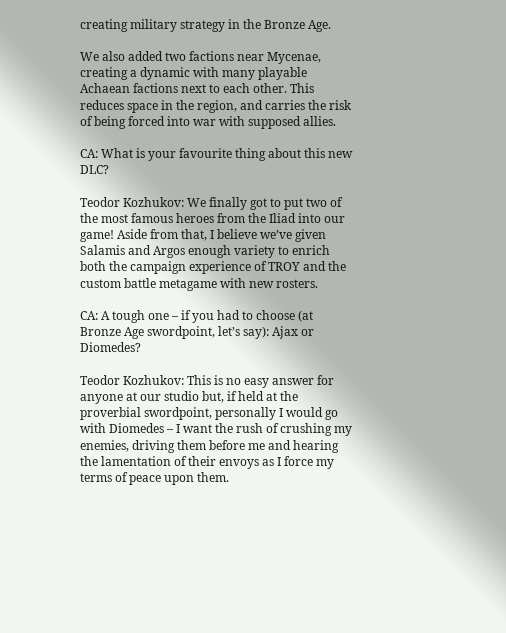creating military strategy in the Bronze Age.

We also added two factions near Mycenae, creating a dynamic with many playable Achaean factions next to each other. This reduces space in the region, and carries the risk of being forced into war with supposed allies.

CA: What is your favourite thing about this new DLC?

Teodor Kozhukov: We finally got to put two of the most famous heroes from the Iliad into our game! Aside from that, I believe we’ve given Salamis and Argos enough variety to enrich both the campaign experience of TROY and the custom battle metagame with new rosters.

CA: A tough one – if you had to choose (at Bronze Age swordpoint, let’s say): Ajax or Diomedes?

Teodor Kozhukov: This is no easy answer for anyone at our studio but, if held at the proverbial swordpoint, personally I would go with Diomedes – I want the rush of crushing my enemies, driving them before me and hearing the lamentation of their envoys as I force my terms of peace upon them.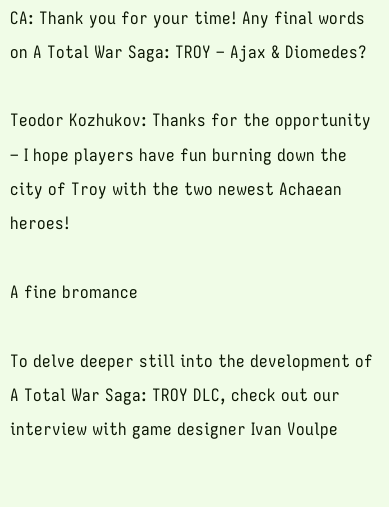CA: Thank you for your time! Any final words on A Total War Saga: TROY – Ajax & Diomedes?

Teodor Kozhukov: Thanks for the opportunity – I hope players have fun burning down the city of Troy with the two newest Achaean heroes!

A fine bromance

To delve deeper still into the development of A Total War Saga: TROY DLC, check out our interview with game designer Ivan Voulpe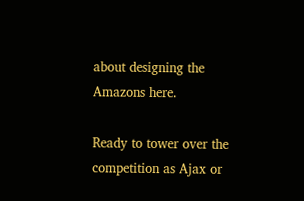about designing the Amazons here.

Ready to tower over the competition as Ajax or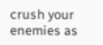crush your enemies as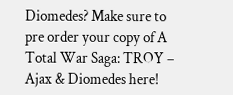Diomedes? Make sure to pre order your copy of A Total War Saga: TROY – Ajax & Diomedes here!